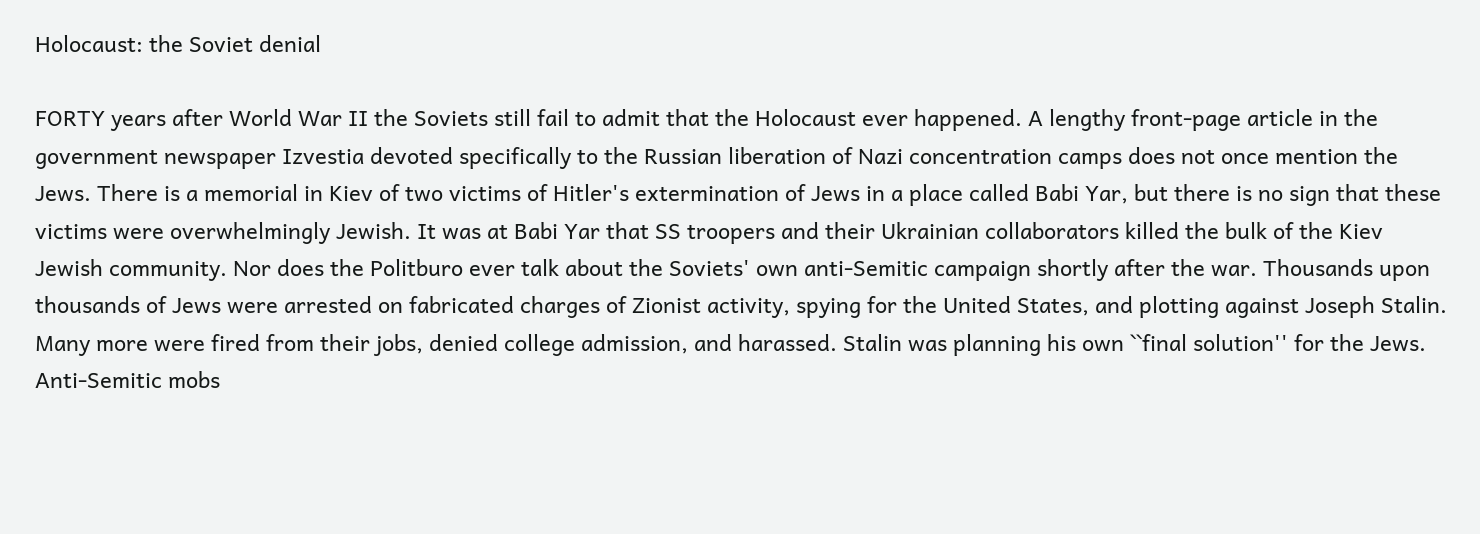Holocaust: the Soviet denial

FORTY years after World War II the Soviets still fail to admit that the Holocaust ever happened. A lengthy front-page article in the government newspaper Izvestia devoted specifically to the Russian liberation of Nazi concentration camps does not once mention the Jews. There is a memorial in Kiev of two victims of Hitler's extermination of Jews in a place called Babi Yar, but there is no sign that these victims were overwhelmingly Jewish. It was at Babi Yar that SS troopers and their Ukrainian collaborators killed the bulk of the Kiev Jewish community. Nor does the Politburo ever talk about the Soviets' own anti-Semitic campaign shortly after the war. Thousands upon thousands of Jews were arrested on fabricated charges of Zionist activity, spying for the United States, and plotting against Joseph Stalin. Many more were fired from their jobs, denied college admission, and harassed. Stalin was planning his own ``final solution'' for the Jews. Anti-Semitic mobs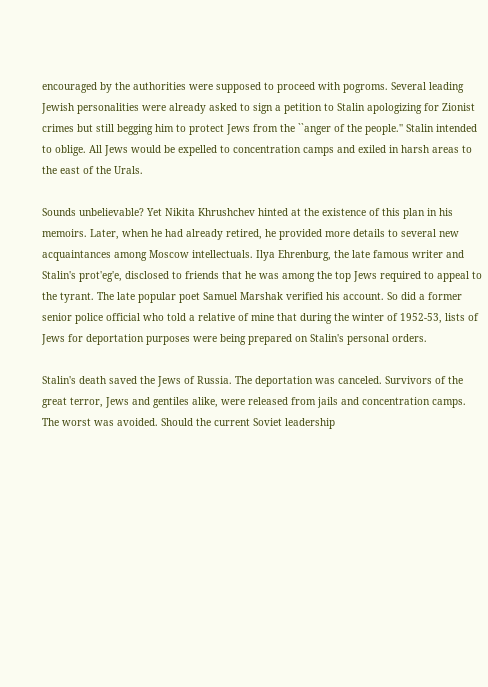encouraged by the authorities were supposed to proceed with pogroms. Several leading Jewish personalities were already asked to sign a petition to Stalin apologizing for Zionist crimes but still begging him to protect Jews from the ``anger of the people.'' Stalin intended to oblige. All Jews would be expelled to concentration camps and exiled in harsh areas to the east of the Urals.

Sounds unbelievable? Yet Nikita Khrushchev hinted at the existence of this plan in his memoirs. Later, when he had already retired, he provided more details to several new acquaintances among Moscow intellectuals. Ilya Ehrenburg, the late famous writer and Stalin's prot'eg'e, disclosed to friends that he was among the top Jews required to appeal to the tyrant. The late popular poet Samuel Marshak verified his account. So did a former senior police official who told a relative of mine that during the winter of 1952-53, lists of Jews for deportation purposes were being prepared on Stalin's personal orders.

Stalin's death saved the Jews of Russia. The deportation was canceled. Survivors of the great terror, Jews and gentiles alike, were released from jails and concentration camps. The worst was avoided. Should the current Soviet leadership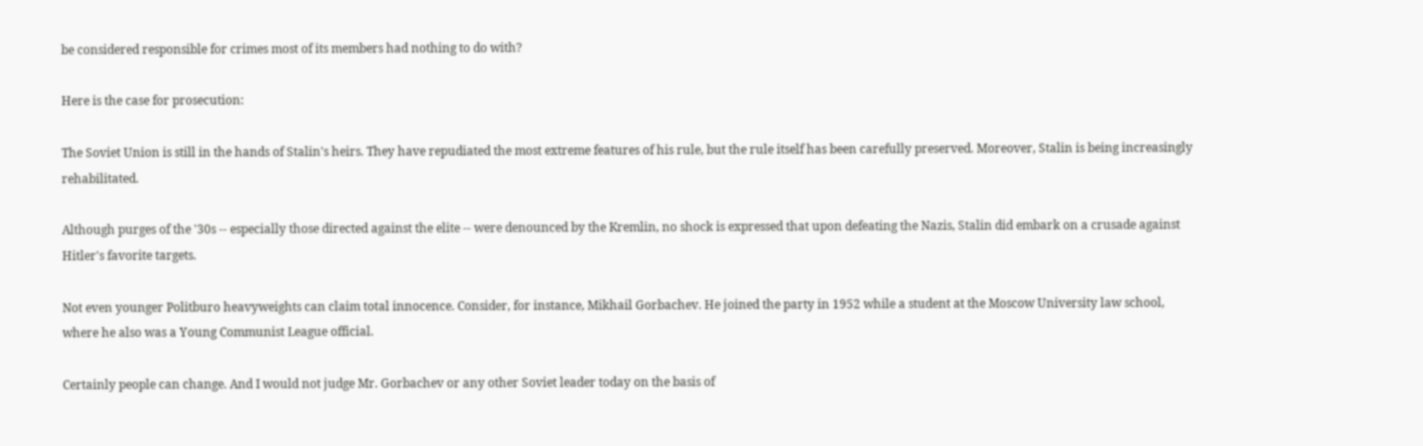be considered responsible for crimes most of its members had nothing to do with?

Here is the case for prosecution:

The Soviet Union is still in the hands of Stalin's heirs. They have repudiated the most extreme features of his rule, but the rule itself has been carefully preserved. Moreover, Stalin is being increasingly rehabilitated.

Although purges of the '30s -- especially those directed against the elite -- were denounced by the Kremlin, no shock is expressed that upon defeating the Nazis, Stalin did embark on a crusade against Hitler's favorite targets.

Not even younger Politburo heavyweights can claim total innocence. Consider, for instance, Mikhail Gorbachev. He joined the party in 1952 while a student at the Moscow University law school, where he also was a Young Communist League official.

Certainly people can change. And I would not judge Mr. Gorbachev or any other Soviet leader today on the basis of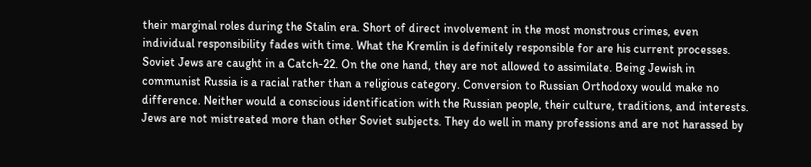their marginal roles during the Stalin era. Short of direct involvement in the most monstrous crimes, even individual responsibility fades with time. What the Kremlin is definitely responsible for are his current processes. Soviet Jews are caught in a Catch-22. On the one hand, they are not allowed to assimilate. Being Jewish in communist Russia is a racial rather than a religious category. Conversion to Russian Orthodoxy would make no difference. Neither would a conscious identification with the Russian people, their culture, traditions, and interests. Jews are not mistreated more than other Soviet subjects. They do well in many professions and are not harassed by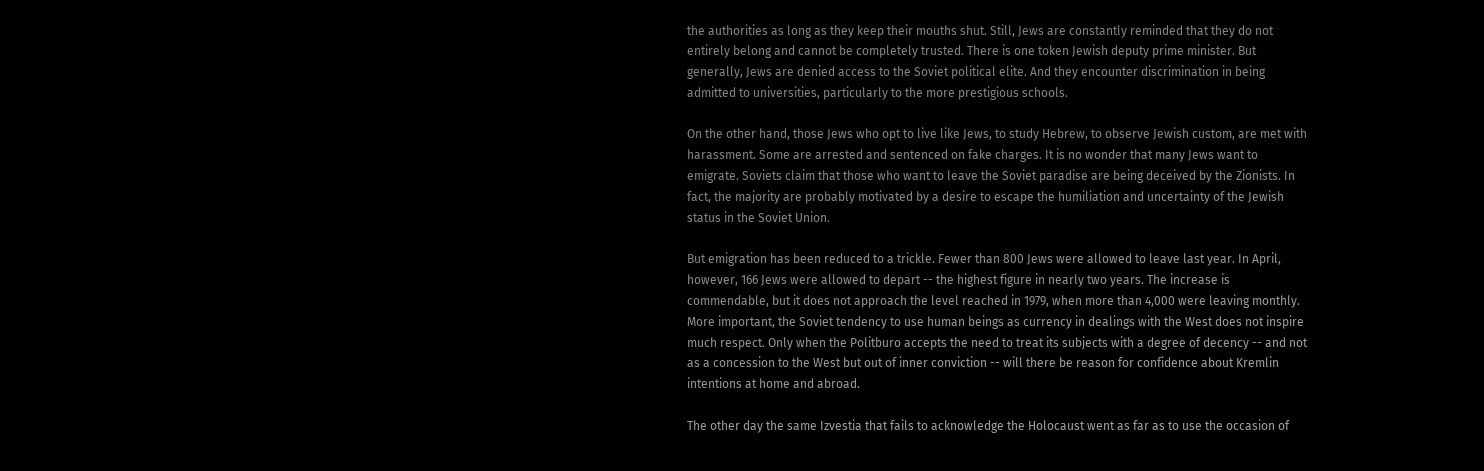the authorities as long as they keep their mouths shut. Still, Jews are constantly reminded that they do not entirely belong and cannot be completely trusted. There is one token Jewish deputy prime minister. But generally, Jews are denied access to the Soviet political elite. And they encounter discrimination in being admitted to universities, particularly to the more prestigious schools.

On the other hand, those Jews who opt to live like Jews, to study Hebrew, to observe Jewish custom, are met with harassment. Some are arrested and sentenced on fake charges. It is no wonder that many Jews want to emigrate. Soviets claim that those who want to leave the Soviet paradise are being deceived by the Zionists. In fact, the majority are probably motivated by a desire to escape the humiliation and uncertainty of the Jewish status in the Soviet Union.

But emigration has been reduced to a trickle. Fewer than 800 Jews were allowed to leave last year. In April, however, 166 Jews were allowed to depart -- the highest figure in nearly two years. The increase is commendable, but it does not approach the level reached in 1979, when more than 4,000 were leaving monthly. More important, the Soviet tendency to use human beings as currency in dealings with the West does not inspire much respect. Only when the Politburo accepts the need to treat its subjects with a degree of decency -- and not as a concession to the West but out of inner conviction -- will there be reason for confidence about Kremlin intentions at home and abroad.

The other day the same Izvestia that fails to acknowledge the Holocaust went as far as to use the occasion of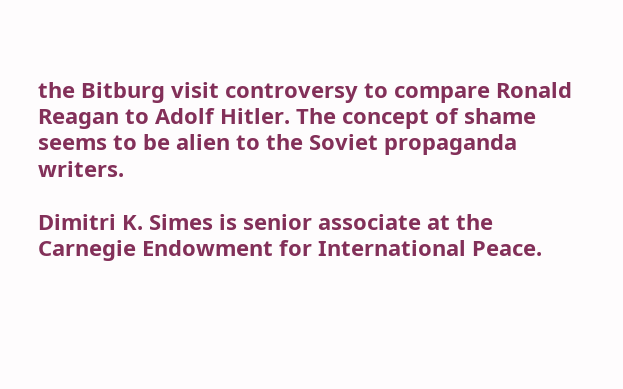the Bitburg visit controversy to compare Ronald Reagan to Adolf Hitler. The concept of shame seems to be alien to the Soviet propaganda writers.

Dimitri K. Simes is senior associate at the Carnegie Endowment for International Peace.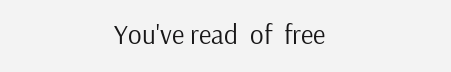You've read  of  free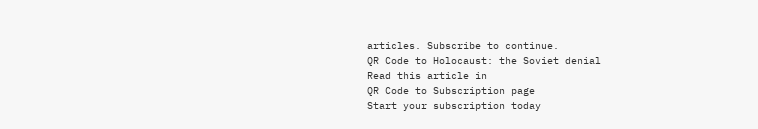articles. Subscribe to continue.
QR Code to Holocaust: the Soviet denial
Read this article in
QR Code to Subscription page
Start your subscription today